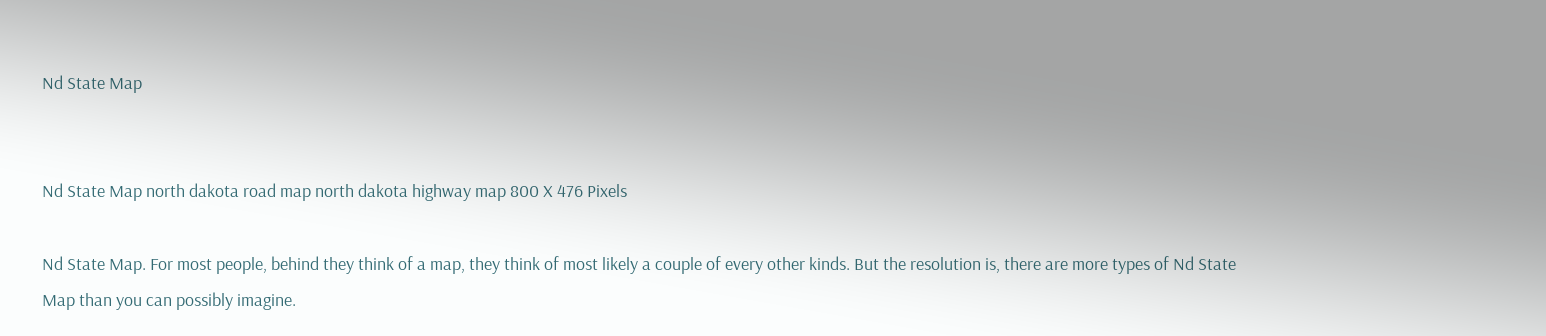Nd State Map


Nd State Map north dakota road map north dakota highway map 800 X 476 Pixels

Nd State Map. For most people, behind they think of a map, they think of most likely a couple of every other kinds. But the resolution is, there are more types of Nd State Map than you can possibly imagine.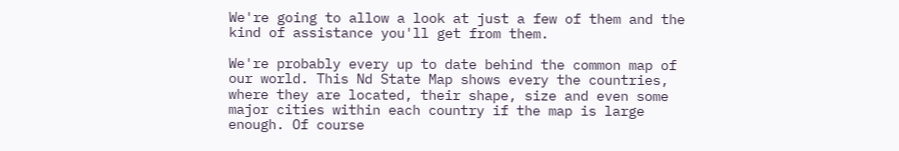We're going to allow a look at just a few of them and the kind of assistance you'll get from them.

We're probably every up to date behind the common map of our world. This Nd State Map shows every the countries, where they are located, their shape, size and even some major cities within each country if the map is large enough. Of course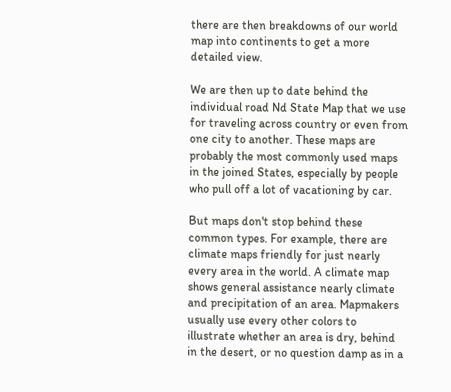there are then breakdowns of our world map into continents to get a more detailed view.

We are then up to date behind the individual road Nd State Map that we use for traveling across country or even from one city to another. These maps are probably the most commonly used maps in the joined States, especially by people who pull off a lot of vacationing by car.

But maps don't stop behind these common types. For example, there are climate maps friendly for just nearly every area in the world. A climate map shows general assistance nearly climate and precipitation of an area. Mapmakers usually use every other colors to illustrate whether an area is dry, behind in the desert, or no question damp as in a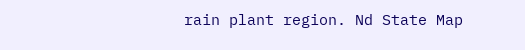rain plant region. Nd State Map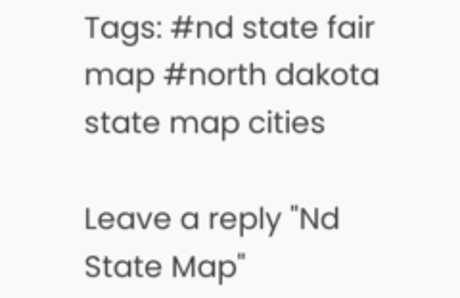Tags: #nd state fair map #north dakota state map cities

Leave a reply "Nd State Map"